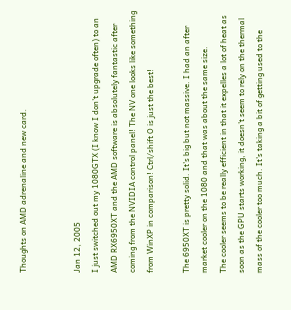Thoughts on AMD adrenaline and new card.


Jan 12, 2005
I just switched out my 1080GTX (I know I don't upgrade often) to an AMD RX6950XT and the AMD software is absolutely fantastic after coming from the NVIDIA control panel! The NV one looks like something from WinXP in comparison! Ctrl/shift O is just the best!

The 6950XT is pretty solid. It's big but not massive. I had an after market cooler on the 1080 and that was about the same size.
The cooler seems to be really efficient in that it expelles a lot of heat as soon as the GPU starts working, it doesn't seem to rely on the thermal mass of the cooler too much. It's taking a bit of getting used to the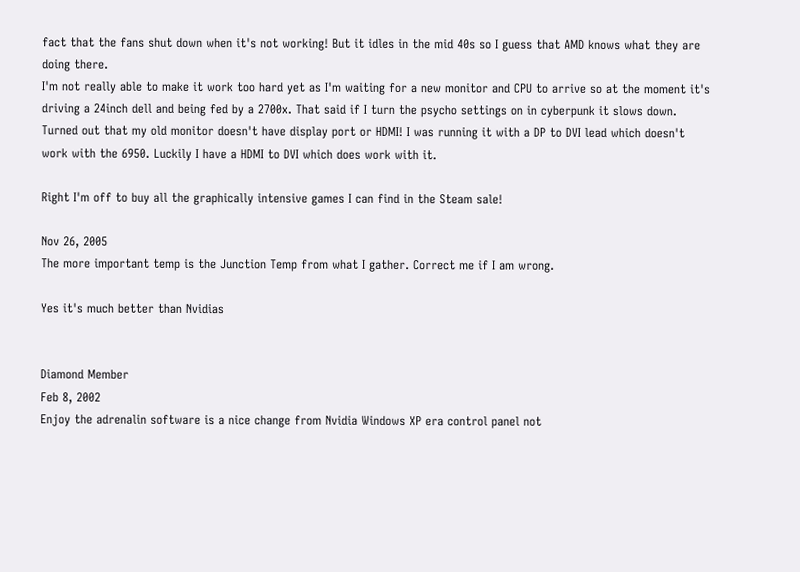fact that the fans shut down when it's not working! But it idles in the mid 40s so I guess that AMD knows what they are doing there.
I'm not really able to make it work too hard yet as I'm waiting for a new monitor and CPU to arrive so at the moment it's driving a 24inch dell and being fed by a 2700x. That said if I turn the psycho settings on in cyberpunk it slows down.
Turned out that my old monitor doesn't have display port or HDMI! I was running it with a DP to DVI lead which doesn't work with the 6950. Luckily I have a HDMI to DVI which does work with it.

Right I'm off to buy all the graphically intensive games I can find in the Steam sale!

Nov 26, 2005
The more important temp is the Junction Temp from what I gather. Correct me if I am wrong.

Yes it's much better than Nvidias


Diamond Member
Feb 8, 2002
Enjoy the adrenalin software is a nice change from Nvidia Windows XP era control panel not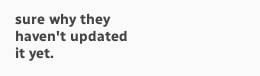sure why they haven't updated it yet.